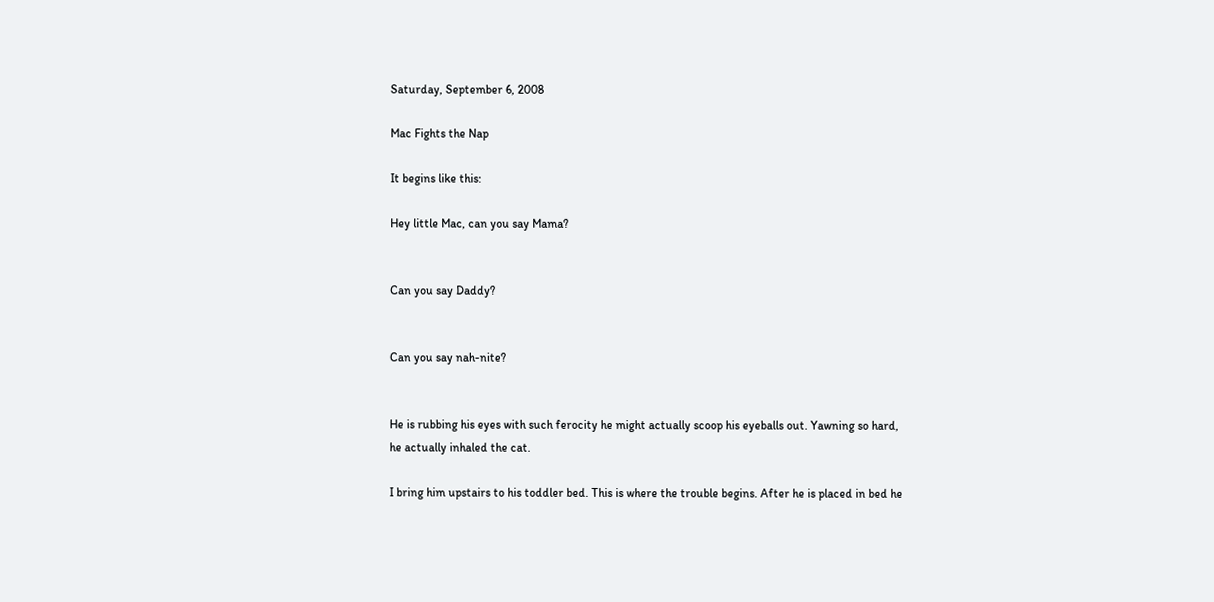Saturday, September 6, 2008

Mac Fights the Nap

It begins like this:

Hey little Mac, can you say Mama?


Can you say Daddy?


Can you say nah-nite?


He is rubbing his eyes with such ferocity he might actually scoop his eyeballs out. Yawning so hard, he actually inhaled the cat.

I bring him upstairs to his toddler bed. This is where the trouble begins. After he is placed in bed he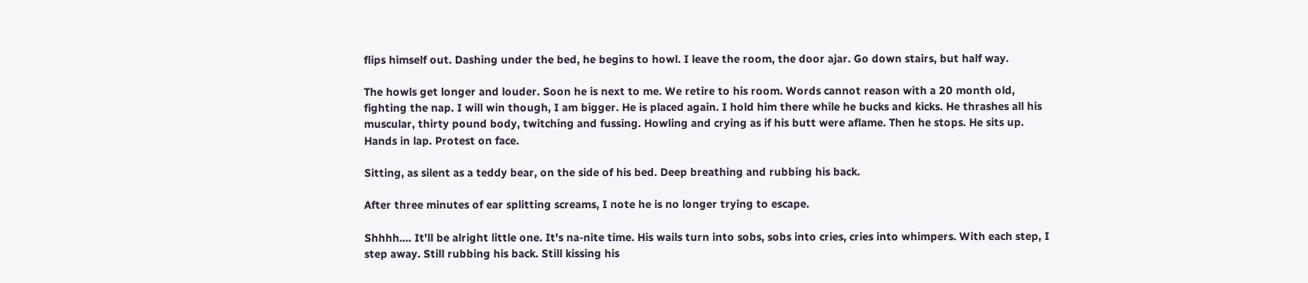flips himself out. Dashing under the bed, he begins to howl. I leave the room, the door ajar. Go down stairs, but half way.

The howls get longer and louder. Soon he is next to me. We retire to his room. Words cannot reason with a 20 month old, fighting the nap. I will win though, I am bigger. He is placed again. I hold him there while he bucks and kicks. He thrashes all his muscular, thirty pound body, twitching and fussing. Howling and crying as if his butt were aflame. Then he stops. He sits up. Hands in lap. Protest on face.

Sitting, as silent as a teddy bear, on the side of his bed. Deep breathing and rubbing his back.

After three minutes of ear splitting screams, I note he is no longer trying to escape.

Shhhh.... It'll be alright little one. It's na-nite time. His wails turn into sobs, sobs into cries, cries into whimpers. With each step, I step away. Still rubbing his back. Still kissing his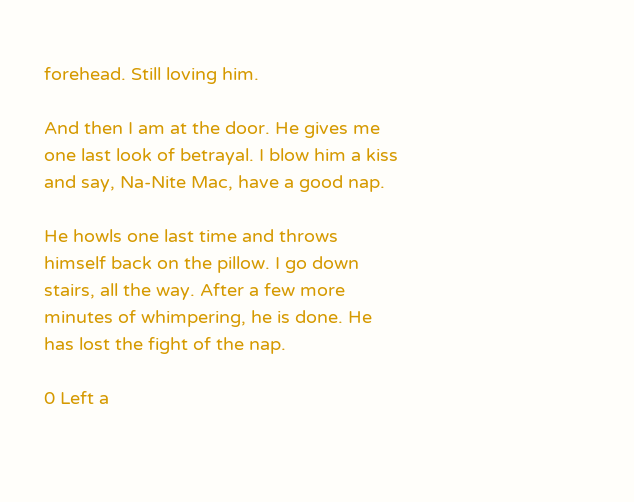forehead. Still loving him.

And then I am at the door. He gives me one last look of betrayal. I blow him a kiss and say, Na-Nite Mac, have a good nap.

He howls one last time and throws himself back on the pillow. I go down stairs, all the way. After a few more minutes of whimpering, he is done. He has lost the fight of the nap.

0 Left a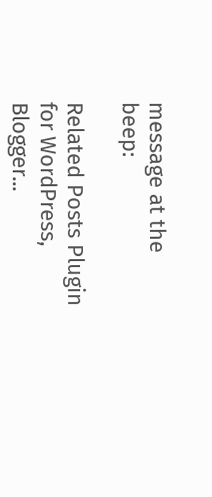message at the beep:

Related Posts Plugin for WordPress, Blogger...